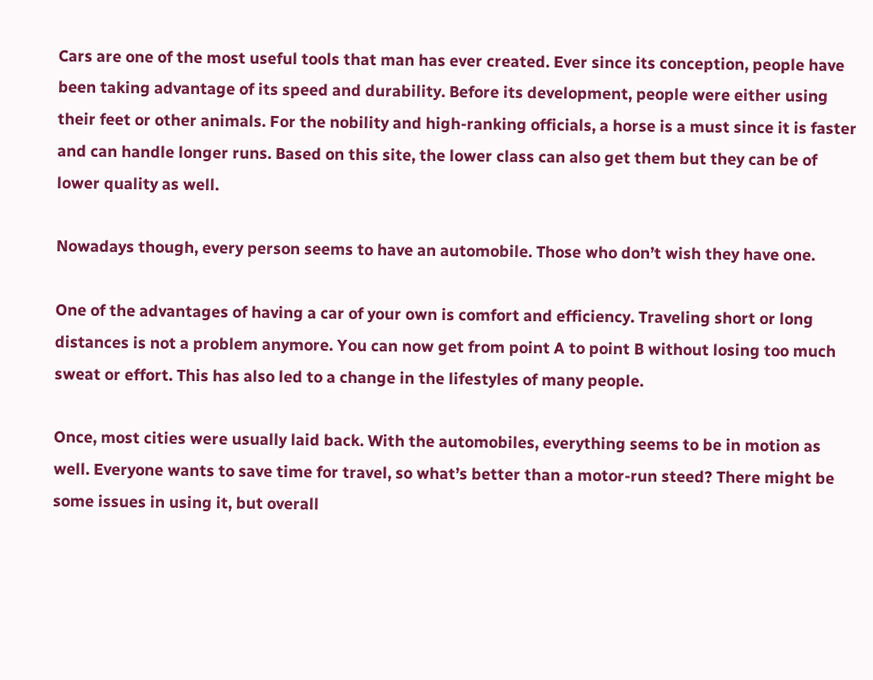Cars are one of the most useful tools that man has ever created. Ever since its conception, people have been taking advantage of its speed and durability. Before its development, people were either using their feet or other animals. For the nobility and high-ranking officials, a horse is a must since it is faster and can handle longer runs. Based on this site, the lower class can also get them but they can be of lower quality as well.

Nowadays though, every person seems to have an automobile. Those who don’t wish they have one.

One of the advantages of having a car of your own is comfort and efficiency. Traveling short or long distances is not a problem anymore. You can now get from point A to point B without losing too much sweat or effort. This has also led to a change in the lifestyles of many people.

Once, most cities were usually laid back. With the automobiles, everything seems to be in motion as well. Everyone wants to save time for travel, so what’s better than a motor-run steed? There might be some issues in using it, but overall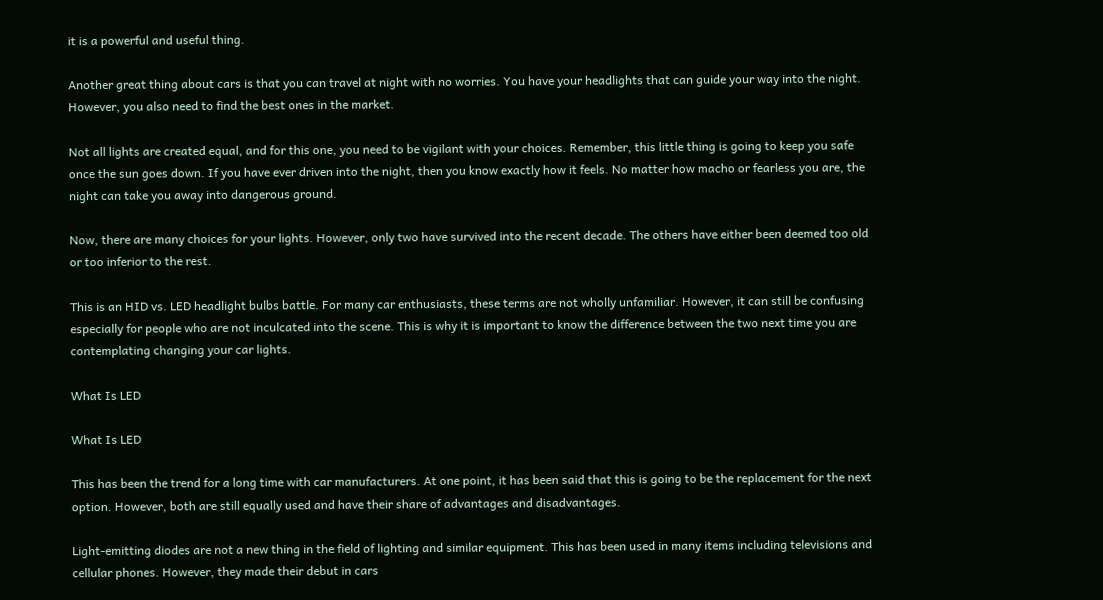it is a powerful and useful thing.

Another great thing about cars is that you can travel at night with no worries. You have your headlights that can guide your way into the night. However, you also need to find the best ones in the market.

Not all lights are created equal, and for this one, you need to be vigilant with your choices. Remember, this little thing is going to keep you safe once the sun goes down. If you have ever driven into the night, then you know exactly how it feels. No matter how macho or fearless you are, the night can take you away into dangerous ground.

Now, there are many choices for your lights. However, only two have survived into the recent decade. The others have either been deemed too old or too inferior to the rest.

This is an HID vs. LED headlight bulbs battle. For many car enthusiasts, these terms are not wholly unfamiliar. However, it can still be confusing especially for people who are not inculcated into the scene. This is why it is important to know the difference between the two next time you are contemplating changing your car lights.

What Is LED

What Is LED

This has been the trend for a long time with car manufacturers. At one point, it has been said that this is going to be the replacement for the next option. However, both are still equally used and have their share of advantages and disadvantages.

Light-emitting diodes are not a new thing in the field of lighting and similar equipment. This has been used in many items including televisions and cellular phones. However, they made their debut in cars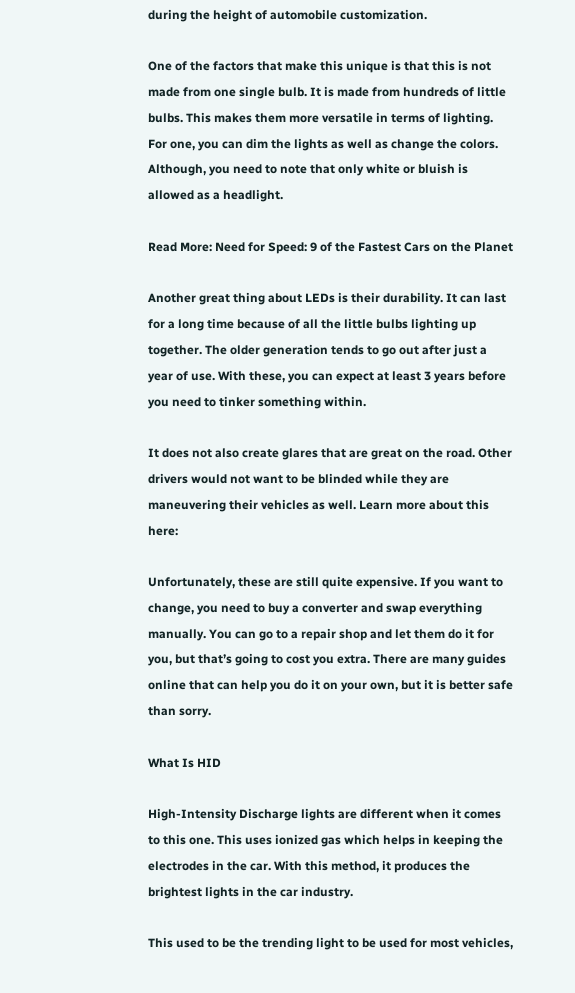during the height of automobile customization.

One of the factors that make this unique is that this is not made from one single bulb. It is made from hundreds of little bulbs. This makes them more versatile in terms of lighting. For one, you can dim the lights as well as change the colors. Although, you need to note that only white or bluish is allowed as a headlight.

Read More: Need for Speed: 9 of the Fastest Cars on the Planet

Another great thing about LEDs is their durability. It can last for a long time because of all the little bulbs lighting up together. The older generation tends to go out after just a year of use. With these, you can expect at least 3 years before you need to tinker something within.

It does not also create glares that are great on the road. Other drivers would not want to be blinded while they are maneuvering their vehicles as well. Learn more about this here:

Unfortunately, these are still quite expensive. If you want to change, you need to buy a converter and swap everything manually. You can go to a repair shop and let them do it for you, but that’s going to cost you extra. There are many guides online that can help you do it on your own, but it is better safe than sorry.

What Is HID

High-Intensity Discharge lights are different when it comes to this one. This uses ionized gas which helps in keeping the electrodes in the car. With this method, it produces the brightest lights in the car industry.

This used to be the trending light to be used for most vehicles,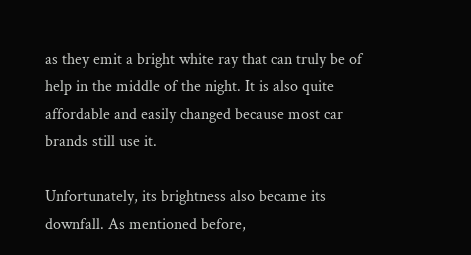as they emit a bright white ray that can truly be of help in the middle of the night. It is also quite affordable and easily changed because most car brands still use it.

Unfortunately, its brightness also became its downfall. As mentioned before,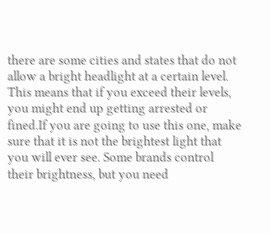there are some cities and states that do not allow a bright headlight at a certain level. This means that if you exceed their levels, you might end up getting arrested or fined.If you are going to use this one, make sure that it is not the brightest light that you will ever see. Some brands control their brightness, but you need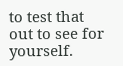to test that out to see for yourself.